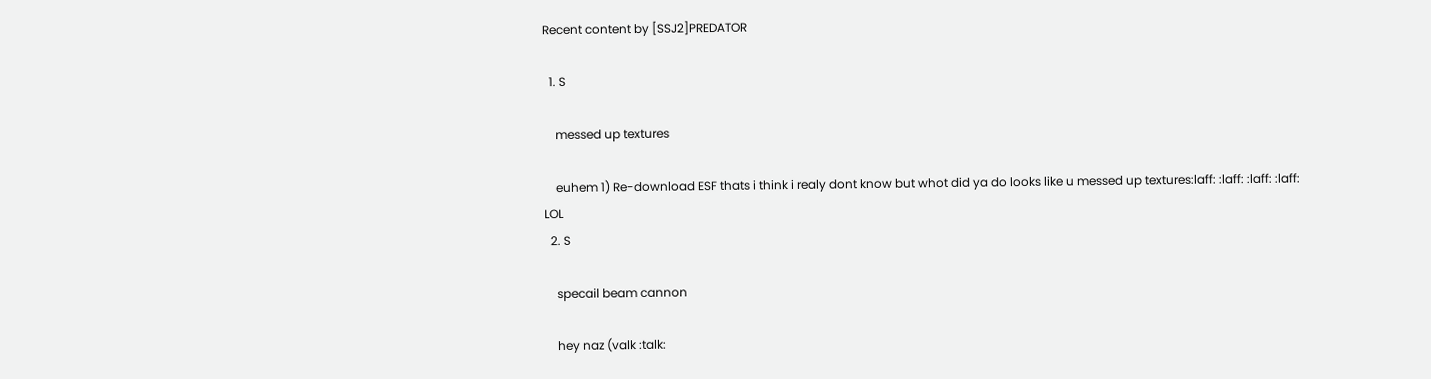Recent content by [SSJ2]PREDATOR

  1. S

    messed up textures

    euhem 1) Re-download ESF thats i think i realy dont know but whot did ya do looks like u messed up textures:laff: :laff: :laff: :laff: LOL
  2. S

    specail beam cannon

    hey naz (valk :talk: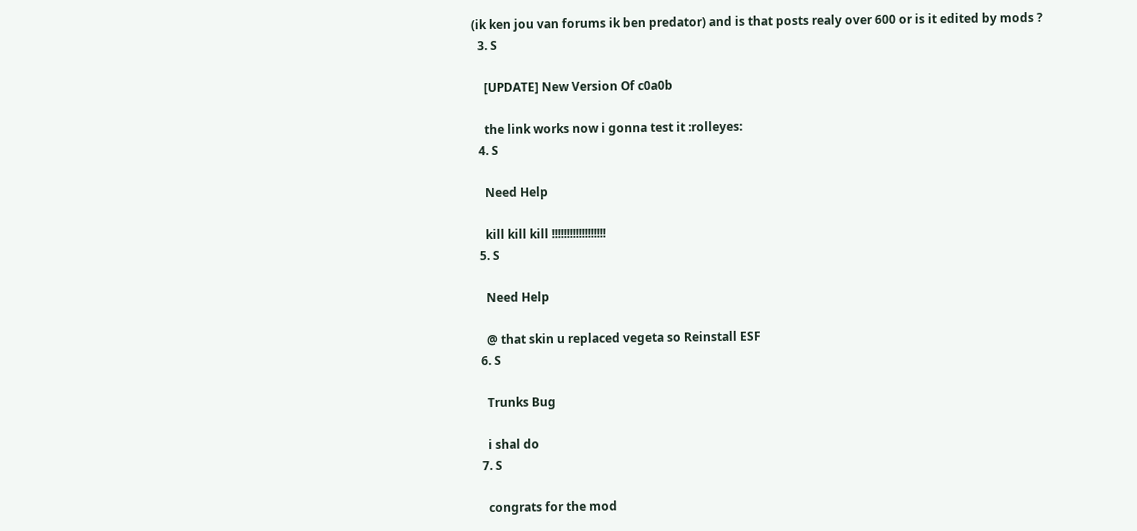(ik ken jou van forums ik ben predator) and is that posts realy over 600 or is it edited by mods ?
  3. S

    [UPDATE] New Version Of c0a0b

    the link works now i gonna test it :rolleyes:
  4. S

    Need Help

    kill kill kill !!!!!!!!!!!!!!!!!!
  5. S

    Need Help

    @ that skin u replaced vegeta so Reinstall ESF
  6. S

    Trunks Bug

    i shal do
  7. S

    congrats for the mod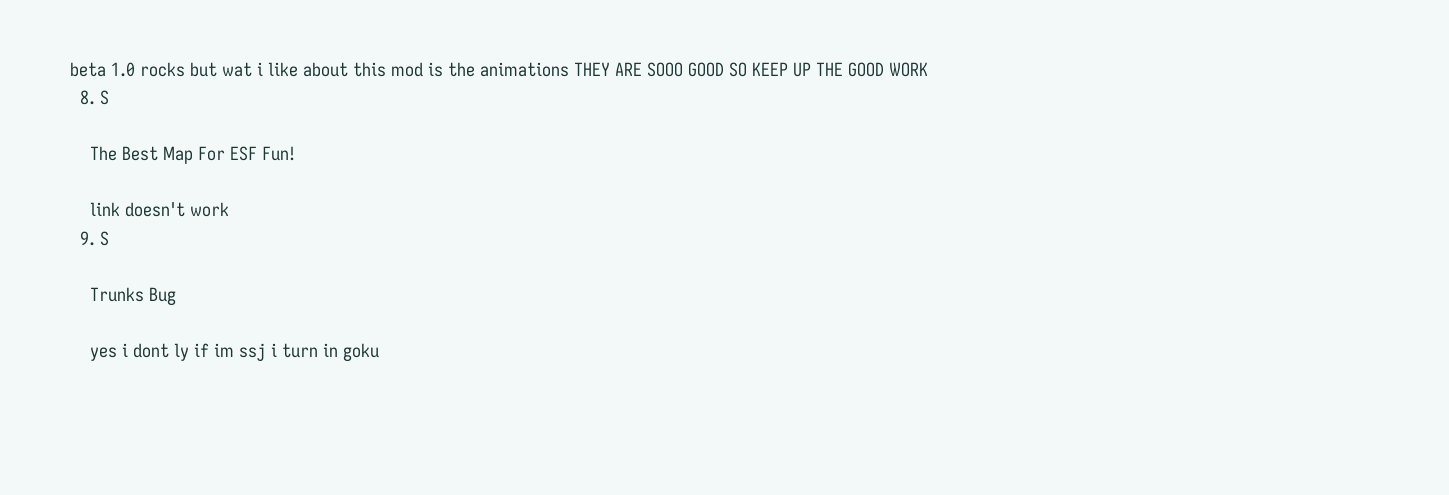beta 1.0 rocks but wat i like about this mod is the animations THEY ARE SOOO GOOD SO KEEP UP THE GOOD WORK
  8. S

    The Best Map For ESF Fun!

    link doesn't work
  9. S

    Trunks Bug

    yes i dont ly if im ssj i turn in goku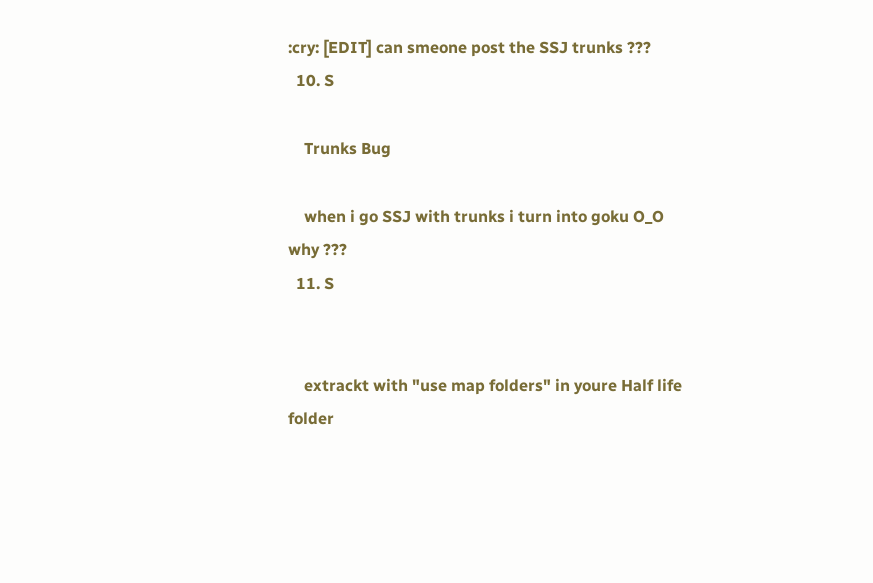:cry: [EDIT] can smeone post the SSJ trunks ???
  10. S

    Trunks Bug

    when i go SSJ with trunks i turn into goku O_O why ???
  11. S


    extrackt with "use map folders" in youre Half life folder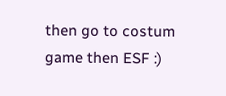then go to costum game then ESF :)